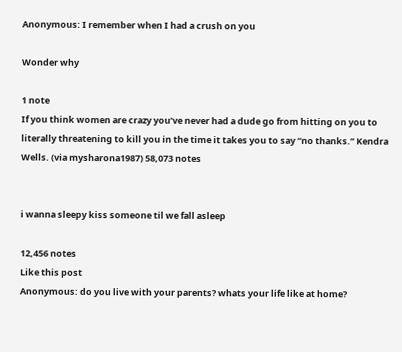Anonymous: I remember when I had a crush on you

Wonder why

1 note
If you think women are crazy you’ve never had a dude go from hitting on you to literally threatening to kill you in the time it takes you to say “no thanks.” Kendra Wells. (via mysharona1987) 58,073 notes


i wanna sleepy kiss someone til we fall asleep

12,456 notes
Like this post
Anonymous: do you live with your parents? whats your life like at home?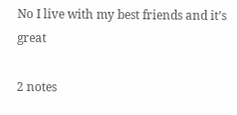No I live with my best friends and it’s great

2 notes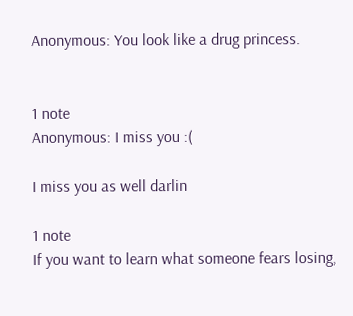Anonymous: You look like a drug princess.


1 note
Anonymous: I miss you :(

I miss you as well darlin

1 note
If you want to learn what someone fears losing,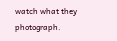watch what they photograph.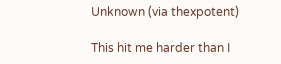Unknown (via thexpotent)

This hit me harder than I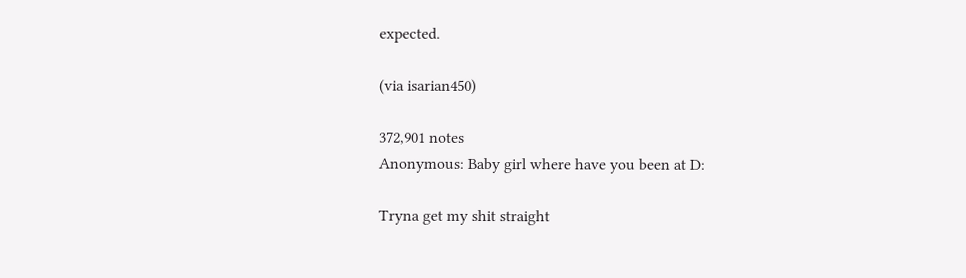expected.

(via isarian450)

372,901 notes
Anonymous: Baby girl where have you been at D:

Tryna get my shit straight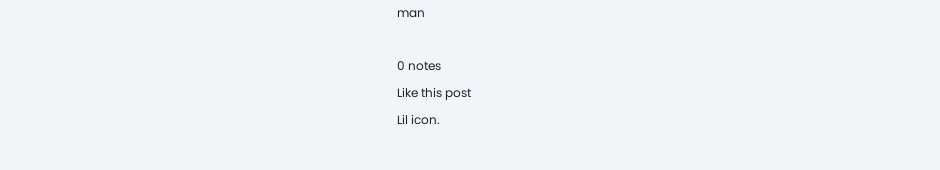man

0 notes
Like this post
Lil icon.